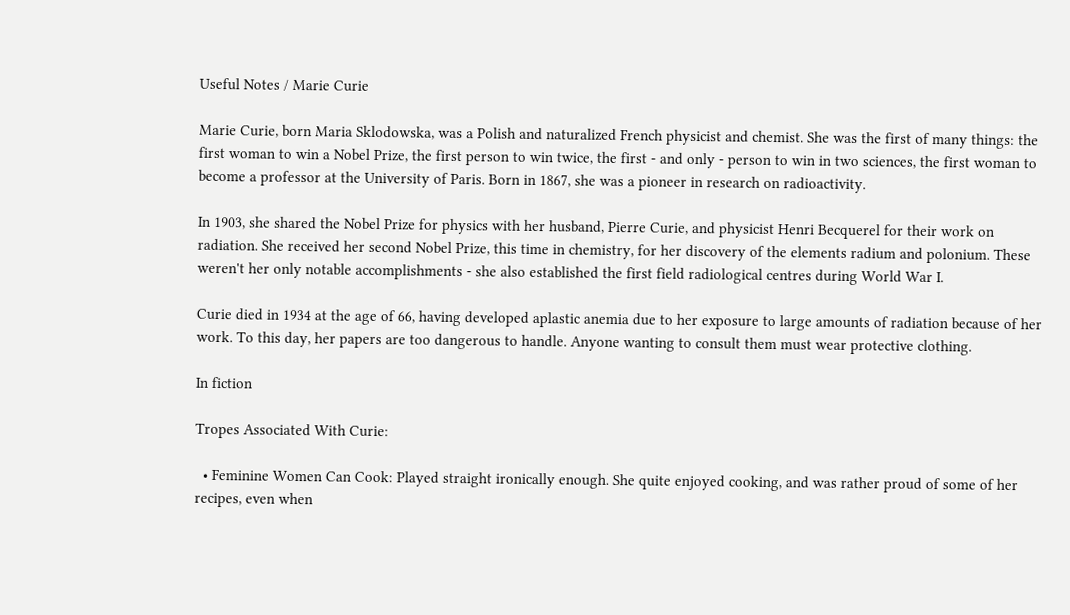Useful Notes / Marie Curie

Marie Curie, born Maria Sklodowska, was a Polish and naturalized French physicist and chemist. She was the first of many things: the first woman to win a Nobel Prize, the first person to win twice, the first - and only - person to win in two sciences, the first woman to become a professor at the University of Paris. Born in 1867, she was a pioneer in research on radioactivity.

In 1903, she shared the Nobel Prize for physics with her husband, Pierre Curie, and physicist Henri Becquerel for their work on radiation. She received her second Nobel Prize, this time in chemistry, for her discovery of the elements radium and polonium. These weren't her only notable accomplishments - she also established the first field radiological centres during World War I.

Curie died in 1934 at the age of 66, having developed aplastic anemia due to her exposure to large amounts of radiation because of her work. To this day, her papers are too dangerous to handle. Anyone wanting to consult them must wear protective clothing.

In fiction

Tropes Associated With Curie:

  • Feminine Women Can Cook: Played straight ironically enough. She quite enjoyed cooking, and was rather proud of some of her recipes, even when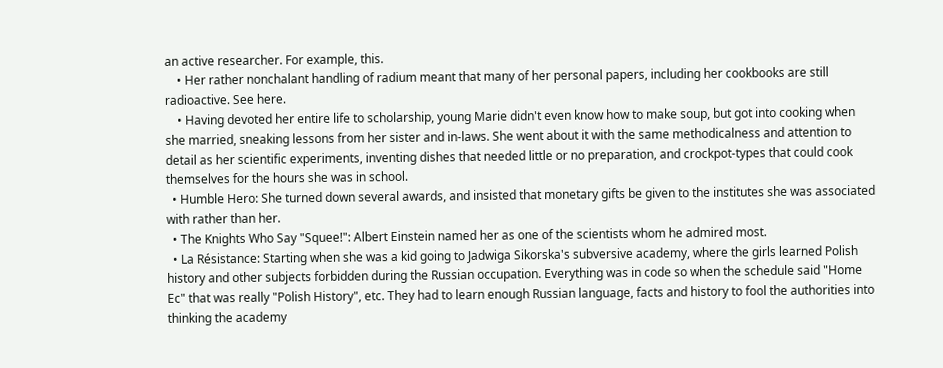an active researcher. For example, this.
    • Her rather nonchalant handling of radium meant that many of her personal papers, including her cookbooks are still radioactive. See here.
    • Having devoted her entire life to scholarship, young Marie didn't even know how to make soup, but got into cooking when she married, sneaking lessons from her sister and in-laws. She went about it with the same methodicalness and attention to detail as her scientific experiments, inventing dishes that needed little or no preparation, and crockpot-types that could cook themselves for the hours she was in school.
  • Humble Hero: She turned down several awards, and insisted that monetary gifts be given to the institutes she was associated with rather than her.
  • The Knights Who Say "Squee!": Albert Einstein named her as one of the scientists whom he admired most.
  • La Résistance: Starting when she was a kid going to Jadwiga Sikorska's subversive academy, where the girls learned Polish history and other subjects forbidden during the Russian occupation. Everything was in code so when the schedule said "Home Ec" that was really "Polish History", etc. They had to learn enough Russian language, facts and history to fool the authorities into thinking the academy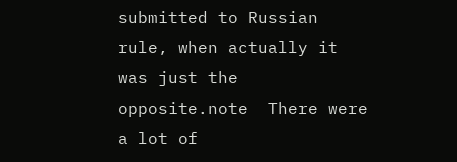submitted to Russian rule, when actually it was just the opposite.note  There were a lot of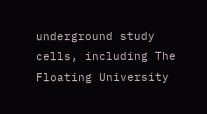underground study cells, including The Floating University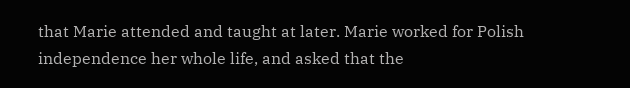that Marie attended and taught at later. Marie worked for Polish independence her whole life, and asked that the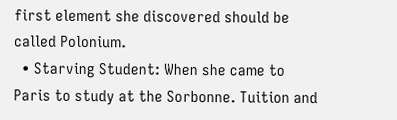first element she discovered should be called Polonium.
  • Starving Student: When she came to Paris to study at the Sorbonne. Tuition and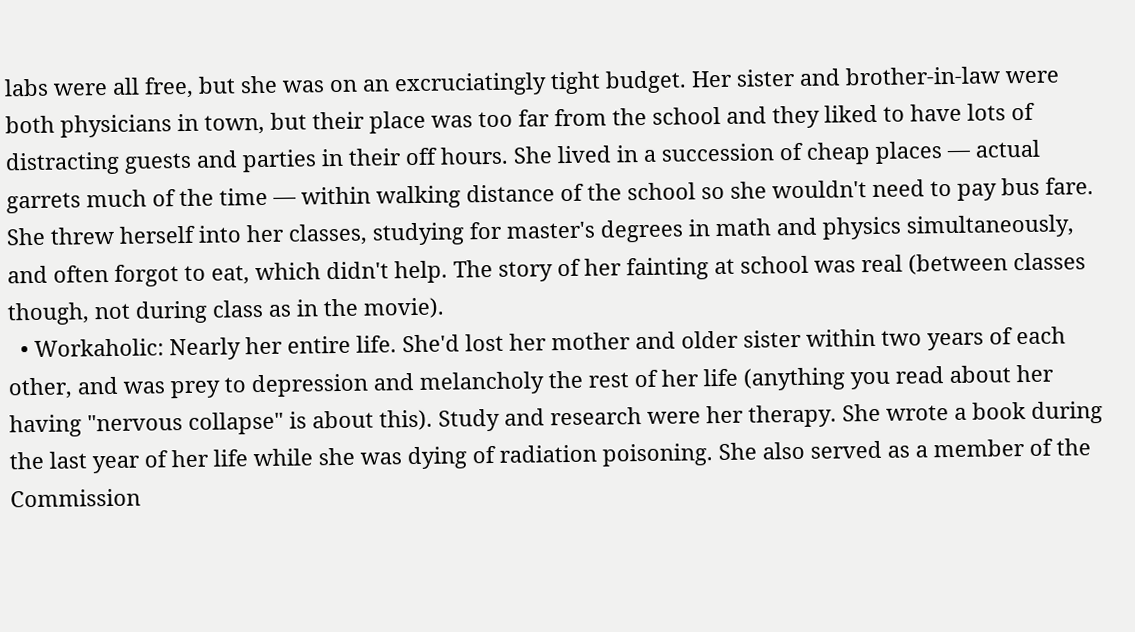labs were all free, but she was on an excruciatingly tight budget. Her sister and brother-in-law were both physicians in town, but their place was too far from the school and they liked to have lots of distracting guests and parties in their off hours. She lived in a succession of cheap places — actual garrets much of the time — within walking distance of the school so she wouldn't need to pay bus fare. She threw herself into her classes, studying for master's degrees in math and physics simultaneously, and often forgot to eat, which didn't help. The story of her fainting at school was real (between classes though, not during class as in the movie).
  • Workaholic: Nearly her entire life. She'd lost her mother and older sister within two years of each other, and was prey to depression and melancholy the rest of her life (anything you read about her having "nervous collapse" is about this). Study and research were her therapy. She wrote a book during the last year of her life while she was dying of radiation poisoning. She also served as a member of the Commission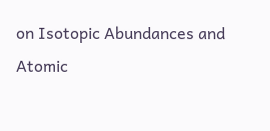on Isotopic Abundances and Atomic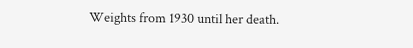Weights from 1930 until her death.